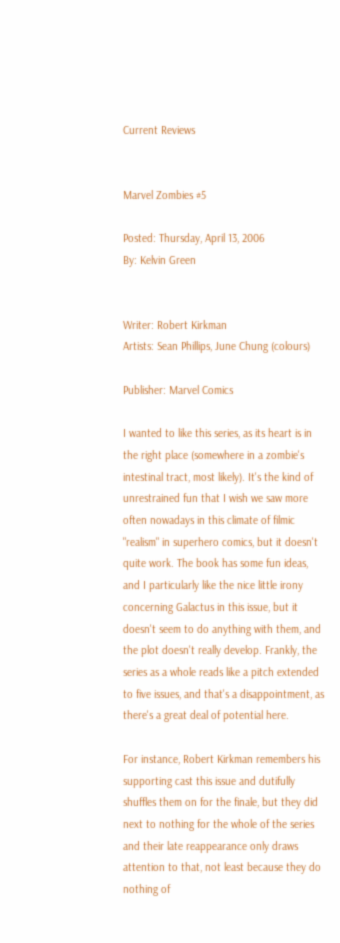Current Reviews


Marvel Zombies #5

Posted: Thursday, April 13, 2006
By: Kelvin Green


Writer: Robert Kirkman
Artists: Sean Phillips, June Chung (colours)

Publisher: Marvel Comics

I wanted to like this series, as its heart is in the right place (somewhere in a zombie's intestinal tract, most likely). It's the kind of unrestrained fun that I wish we saw more often nowadays in this climate of filmic "realism" in superhero comics, but it doesn't quite work. The book has some fun ideas, and I particularly like the nice little irony concerning Galactus in this issue, but it doesn't seem to do anything with them, and the plot doesn't really develop. Frankly, the series as a whole reads like a pitch extended to five issues, and that's a disappointment, as there's a great deal of potential here.

For instance, Robert Kirkman remembers his supporting cast this issue and dutifully shuffles them on for the finale, but they did next to nothing for the whole of the series and their late reappearance only draws attention to that, not least because they do nothing of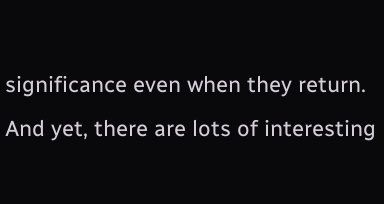significance even when they return. And yet, there are lots of interesting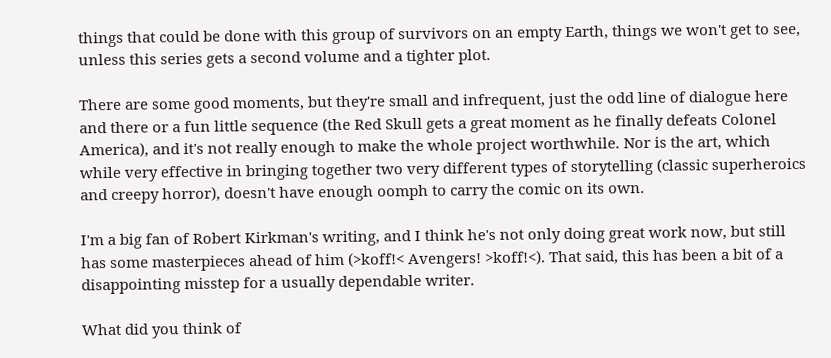things that could be done with this group of survivors on an empty Earth, things we won't get to see, unless this series gets a second volume and a tighter plot.

There are some good moments, but they're small and infrequent, just the odd line of dialogue here and there or a fun little sequence (the Red Skull gets a great moment as he finally defeats Colonel America), and it's not really enough to make the whole project worthwhile. Nor is the art, which while very effective in bringing together two very different types of storytelling (classic superheroics and creepy horror), doesn't have enough oomph to carry the comic on its own.

I'm a big fan of Robert Kirkman's writing, and I think he's not only doing great work now, but still has some masterpieces ahead of him (>koff!< Avengers! >koff!<). That said, this has been a bit of a disappointing misstep for a usually dependable writer.

What did you think of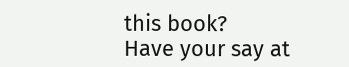this book?
Have your say at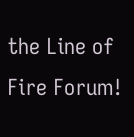the Line of Fire Forum!